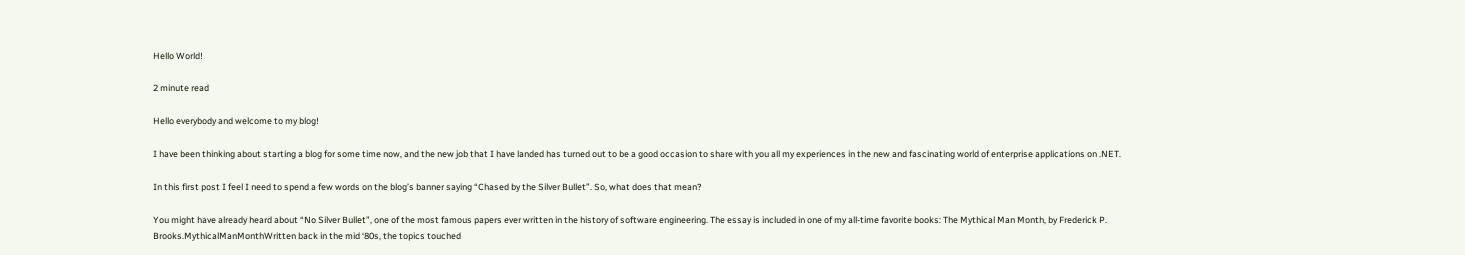Hello World!

2 minute read

Hello everybody and welcome to my blog!

I have been thinking about starting a blog for some time now, and the new job that I have landed has turned out to be a good occasion to share with you all my experiences in the new and fascinating world of enterprise applications on .NET.

In this first post I feel I need to spend a few words on the blog’s banner saying “Chased by the Silver Bullet”. So, what does that mean?

You might have already heard about “No Silver Bullet”, one of the most famous papers ever written in the history of software engineering. The essay is included in one of my all-time favorite books: The Mythical Man Month, by Frederick P. Brooks.MythicalManMonthWritten back in the mid ‘80s, the topics touched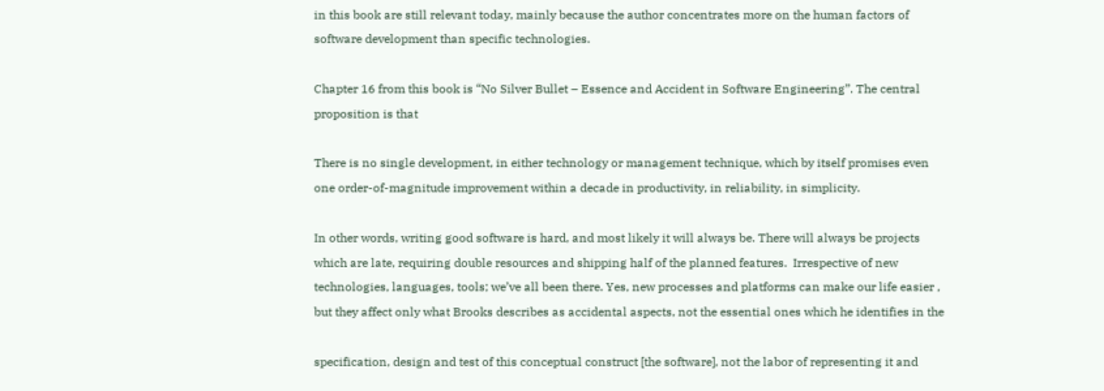in this book are still relevant today, mainly because the author concentrates more on the human factors of software development than specific technologies.

Chapter 16 from this book is “No Silver Bullet – Essence and Accident in Software Engineering”. The central proposition is that

There is no single development, in either technology or management technique, which by itself promises even one order-of-magnitude improvement within a decade in productivity, in reliability, in simplicity.

In other words, writing good software is hard, and most likely it will always be. There will always be projects which are late, requiring double resources and shipping half of the planned features.  Irrespective of new technologies, languages, tools; we’ve all been there. Yes, new processes and platforms can make our life easier , but they affect only what Brooks describes as accidental aspects, not the essential ones which he identifies in the

specification, design and test of this conceptual construct [the software], not the labor of representing it and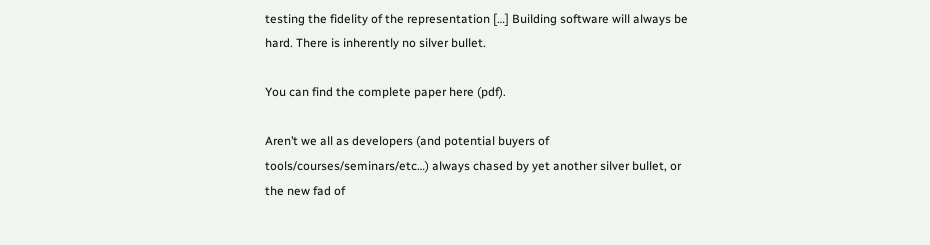testing the fidelity of the representation […] Building software will always be hard. There is inherently no silver bullet.

You can find the complete paper here (pdf).

Aren’t we all as developers (and potential buyers of tools/courses/seminars/etc…) always chased by yet another silver bullet, or the new fad of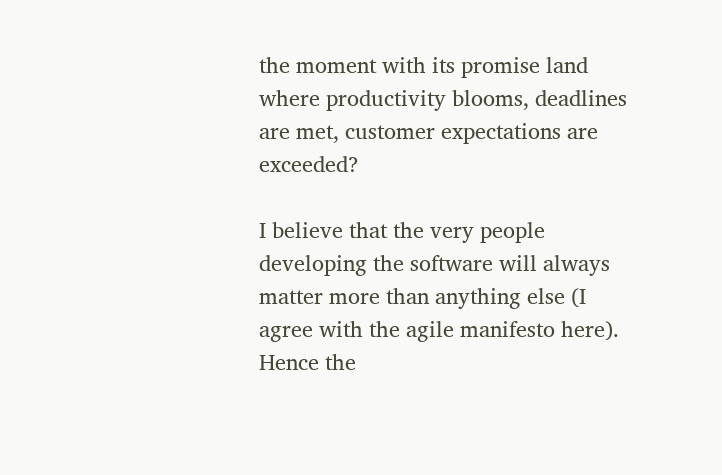the moment with its promise land where productivity blooms, deadlines are met, customer expectations are exceeded?

I believe that the very people developing the software will always matter more than anything else (I agree with the agile manifesto here). Hence the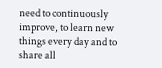need to continuously improve, to learn new things every day and to share all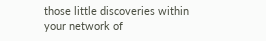those little discoveries within your network of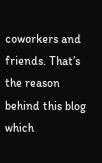coworkers and friends. That’s the reason behind this blog which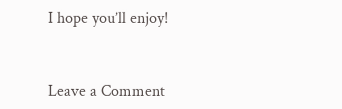I hope you’ll enjoy!


Leave a Comment